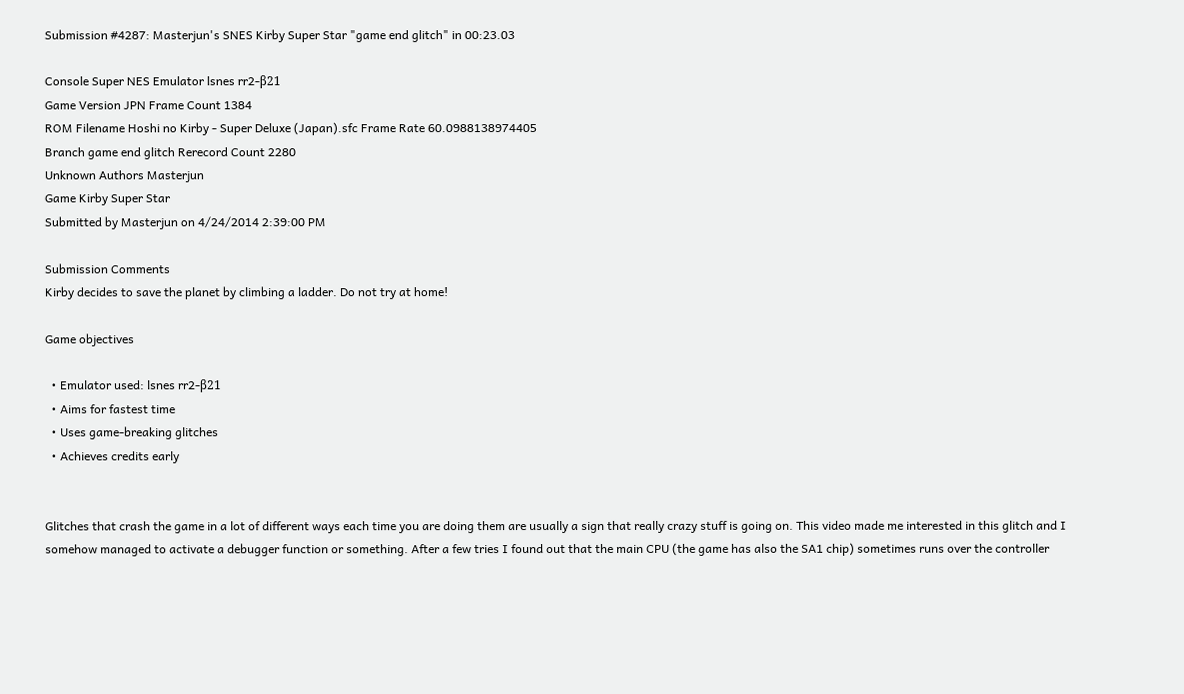Submission #4287: Masterjun's SNES Kirby Super Star "game end glitch" in 00:23.03

Console Super NES Emulator lsnes rr2-β21
Game Version JPN Frame Count 1384
ROM Filename Hoshi no Kirby - Super Deluxe (Japan).sfc Frame Rate 60.0988138974405
Branch game end glitch Rerecord Count 2280
Unknown Authors Masterjun
Game Kirby Super Star
Submitted by Masterjun on 4/24/2014 2:39:00 PM

Submission Comments
Kirby decides to save the planet by climbing a ladder. Do not try at home!

Game objectives

  • Emulator used: lsnes rr2-β21
  • Aims for fastest time
  • Uses game-breaking glitches
  • Achieves credits early


Glitches that crash the game in a lot of different ways each time you are doing them are usually a sign that really crazy stuff is going on. This video made me interested in this glitch and I somehow managed to activate a debugger function or something. After a few tries I found out that the main CPU (the game has also the SA1 chip) sometimes runs over the controller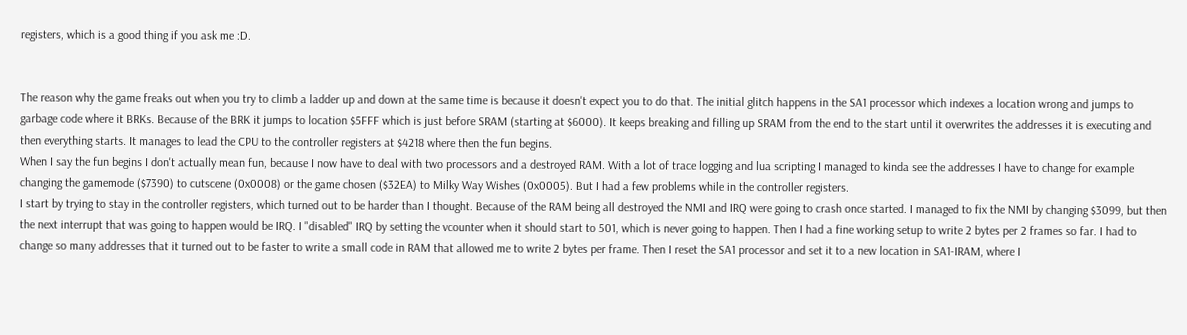registers, which is a good thing if you ask me :D.


The reason why the game freaks out when you try to climb a ladder up and down at the same time is because it doesn't expect you to do that. The initial glitch happens in the SA1 processor which indexes a location wrong and jumps to garbage code where it BRKs. Because of the BRK it jumps to location $5FFF which is just before SRAM (starting at $6000). It keeps breaking and filling up SRAM from the end to the start until it overwrites the addresses it is executing and then everything starts. It manages to lead the CPU to the controller registers at $4218 where then the fun begins.
When I say the fun begins I don't actually mean fun, because I now have to deal with two processors and a destroyed RAM. With a lot of trace logging and lua scripting I managed to kinda see the addresses I have to change for example changing the gamemode ($7390) to cutscene (0x0008) or the game chosen ($32EA) to Milky Way Wishes (0x0005). But I had a few problems while in the controller registers.
I start by trying to stay in the controller registers, which turned out to be harder than I thought. Because of the RAM being all destroyed the NMI and IRQ were going to crash once started. I managed to fix the NMI by changing $3099, but then the next interrupt that was going to happen would be IRQ. I "disabled" IRQ by setting the vcounter when it should start to 501, which is never going to happen. Then I had a fine working setup to write 2 bytes per 2 frames so far. I had to change so many addresses that it turned out to be faster to write a small code in RAM that allowed me to write 2 bytes per frame. Then I reset the SA1 processor and set it to a new location in SA1-IRAM, where I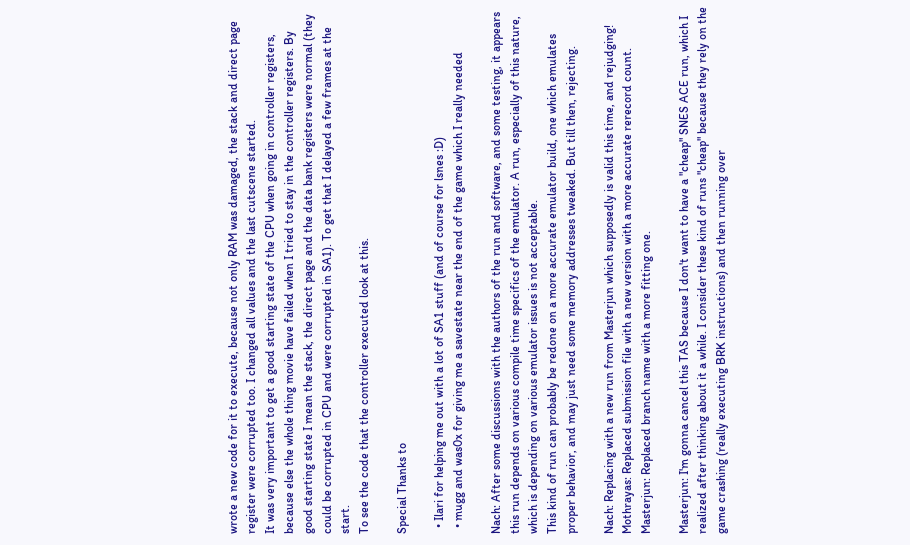wrote a new code for it to execute, because not only RAM was damaged, the stack and direct page register were corrupted too. I changed all values and the last cutscene started.
It was very important to get a good starting state of the CPU when going in controller registers, because else the whole thing movie have failed when I tried to stay in the controller registers. By good starting state I mean the stack, the direct page and the data bank registers were normal (they could be corrupted in CPU and were corrupted in SA1). To get that I delayed a few frames at the start.
To see the code that the controller executed look at this.

Special Thanks to

  • Ilari for helping me out with a lot of SA1 stuff (and of course for lsnes :D)
  • mugg and was0x for giving me a savestate near the end of the game which I really needed

Nach: After some discussions with the authors of the run and software, and some testing, it appears this run depends on various compile time specifics of the emulator. A run, especially of this nature, which is depending on various emulator issues is not acceptable.
This kind of run can probably be redone on a more accurate emulator build, one which emulates proper behavior, and may just need some memory addresses tweaked. But till then, rejecting.

Nach: Replacing with a new run from Masterjun which supposedly is valid this time, and rejudging!
Mothrayas: Replaced submission file with a new version with a more accurate rerecord count.
Masterjun: Replaced branch name with a more fitting one.

Masterjun: I'm gonna cancel this TAS because I don't want to have a "cheap" SNES ACE run, which I realized after thinking about it a while. I consider these kind of runs "cheap" because they rely on the game crashing (really executing BRK instructions) and then running over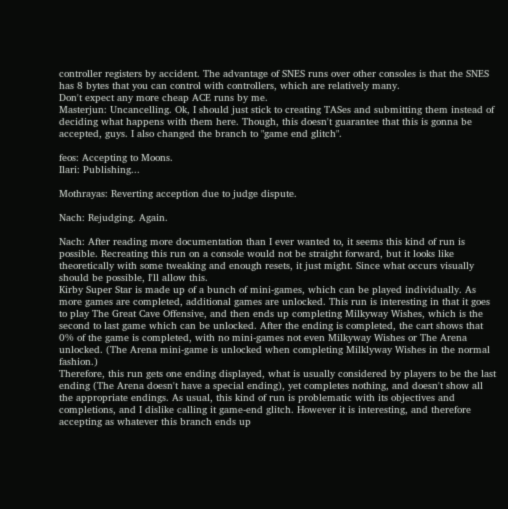controller registers by accident. The advantage of SNES runs over other consoles is that the SNES has 8 bytes that you can control with controllers, which are relatively many.
Don't expect any more cheap ACE runs by me.
Masterjun: Uncancelling. Ok, I should just stick to creating TASes and submitting them instead of deciding what happens with them here. Though, this doesn't guarantee that this is gonna be accepted, guys. I also changed the branch to "game end glitch".

feos: Accepting to Moons.
Ilari: Publishing...

Mothrayas: Reverting acception due to judge dispute.

Nach: Rejudging. Again.

Nach: After reading more documentation than I ever wanted to, it seems this kind of run is possible. Recreating this run on a console would not be straight forward, but it looks like theoretically with some tweaking and enough resets, it just might. Since what occurs visually should be possible, I'll allow this.
Kirby Super Star is made up of a bunch of mini-games, which can be played individually. As more games are completed, additional games are unlocked. This run is interesting in that it goes to play The Great Cave Offensive, and then ends up completing Milkyway Wishes, which is the second to last game which can be unlocked. After the ending is completed, the cart shows that 0% of the game is completed, with no mini-games not even Milkyway Wishes or The Arena unlocked. (The Arena mini-game is unlocked when completing Milklyway Wishes in the normal fashion.)
Therefore, this run gets one ending displayed, what is usually considered by players to be the last ending (The Arena doesn't have a special ending), yet completes nothing, and doesn't show all the appropriate endings. As usual, this kind of run is problematic with its objectives and completions, and I dislike calling it game-end glitch. However it is interesting, and therefore accepting as whatever this branch ends up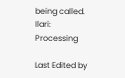being called.
Ilari: Processing

Last Edited by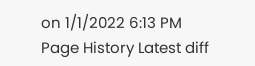on 1/1/2022 6:13 PM
Page History Latest diff